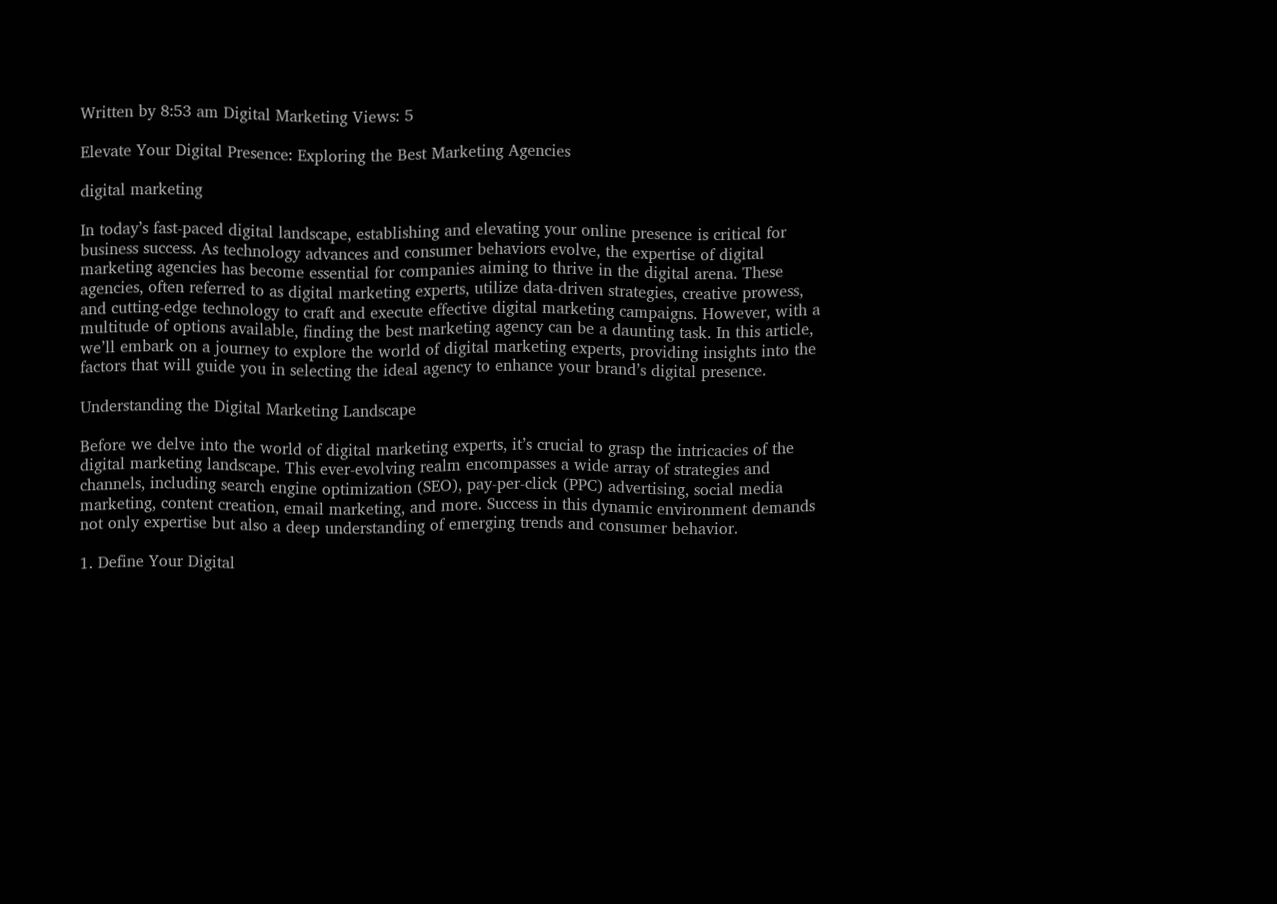Written by 8:53 am Digital Marketing Views: 5

Elevate Your Digital Presence: Exploring the Best Marketing Agencies

digital marketing

In today’s fast-paced digital landscape, establishing and elevating your online presence is critical for business success. As technology advances and consumer behaviors evolve, the expertise of digital marketing agencies has become essential for companies aiming to thrive in the digital arena. These agencies, often referred to as digital marketing experts, utilize data-driven strategies, creative prowess, and cutting-edge technology to craft and execute effective digital marketing campaigns. However, with a multitude of options available, finding the best marketing agency can be a daunting task. In this article, we’ll embark on a journey to explore the world of digital marketing experts, providing insights into the factors that will guide you in selecting the ideal agency to enhance your brand’s digital presence.

Understanding the Digital Marketing Landscape

Before we delve into the world of digital marketing experts, it’s crucial to grasp the intricacies of the digital marketing landscape. This ever-evolving realm encompasses a wide array of strategies and channels, including search engine optimization (SEO), pay-per-click (PPC) advertising, social media marketing, content creation, email marketing, and more. Success in this dynamic environment demands not only expertise but also a deep understanding of emerging trends and consumer behavior.

1. Define Your Digital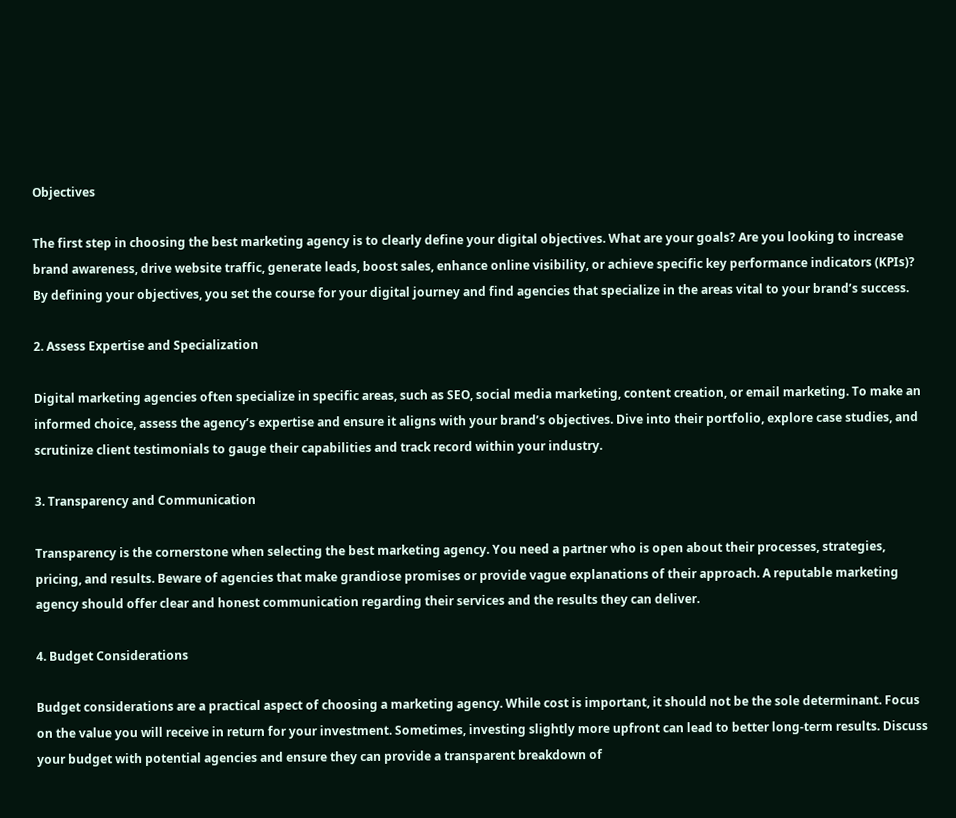Objectives

The first step in choosing the best marketing agency is to clearly define your digital objectives. What are your goals? Are you looking to increase brand awareness, drive website traffic, generate leads, boost sales, enhance online visibility, or achieve specific key performance indicators (KPIs)? By defining your objectives, you set the course for your digital journey and find agencies that specialize in the areas vital to your brand’s success.

2. Assess Expertise and Specialization

Digital marketing agencies often specialize in specific areas, such as SEO, social media marketing, content creation, or email marketing. To make an informed choice, assess the agency’s expertise and ensure it aligns with your brand’s objectives. Dive into their portfolio, explore case studies, and scrutinize client testimonials to gauge their capabilities and track record within your industry.

3. Transparency and Communication

Transparency is the cornerstone when selecting the best marketing agency. You need a partner who is open about their processes, strategies, pricing, and results. Beware of agencies that make grandiose promises or provide vague explanations of their approach. A reputable marketing agency should offer clear and honest communication regarding their services and the results they can deliver.

4. Budget Considerations

Budget considerations are a practical aspect of choosing a marketing agency. While cost is important, it should not be the sole determinant. Focus on the value you will receive in return for your investment. Sometimes, investing slightly more upfront can lead to better long-term results. Discuss your budget with potential agencies and ensure they can provide a transparent breakdown of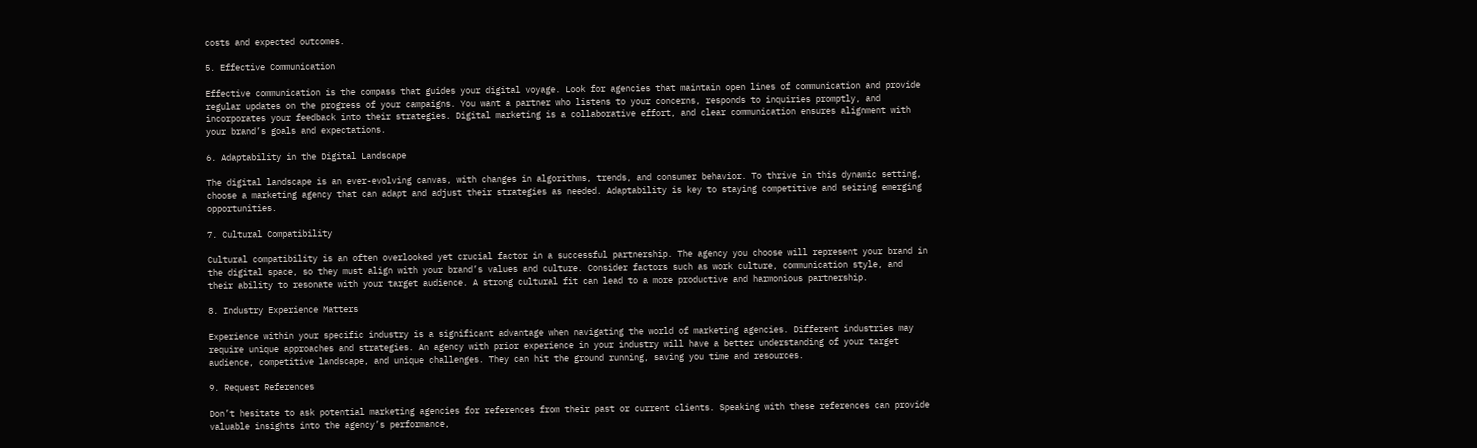costs and expected outcomes.

5. Effective Communication

Effective communication is the compass that guides your digital voyage. Look for agencies that maintain open lines of communication and provide regular updates on the progress of your campaigns. You want a partner who listens to your concerns, responds to inquiries promptly, and incorporates your feedback into their strategies. Digital marketing is a collaborative effort, and clear communication ensures alignment with your brand’s goals and expectations.

6. Adaptability in the Digital Landscape

The digital landscape is an ever-evolving canvas, with changes in algorithms, trends, and consumer behavior. To thrive in this dynamic setting, choose a marketing agency that can adapt and adjust their strategies as needed. Adaptability is key to staying competitive and seizing emerging opportunities.

7. Cultural Compatibility

Cultural compatibility is an often overlooked yet crucial factor in a successful partnership. The agency you choose will represent your brand in the digital space, so they must align with your brand’s values and culture. Consider factors such as work culture, communication style, and their ability to resonate with your target audience. A strong cultural fit can lead to a more productive and harmonious partnership.

8. Industry Experience Matters

Experience within your specific industry is a significant advantage when navigating the world of marketing agencies. Different industries may require unique approaches and strategies. An agency with prior experience in your industry will have a better understanding of your target audience, competitive landscape, and unique challenges. They can hit the ground running, saving you time and resources.

9. Request References

Don’t hesitate to ask potential marketing agencies for references from their past or current clients. Speaking with these references can provide valuable insights into the agency’s performance,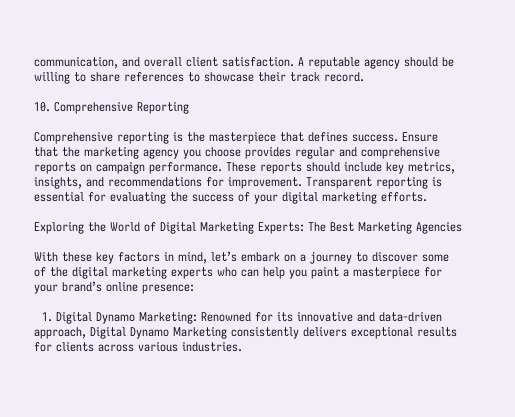communication, and overall client satisfaction. A reputable agency should be willing to share references to showcase their track record.

10. Comprehensive Reporting

Comprehensive reporting is the masterpiece that defines success. Ensure that the marketing agency you choose provides regular and comprehensive reports on campaign performance. These reports should include key metrics, insights, and recommendations for improvement. Transparent reporting is essential for evaluating the success of your digital marketing efforts.

Exploring the World of Digital Marketing Experts: The Best Marketing Agencies

With these key factors in mind, let’s embark on a journey to discover some of the digital marketing experts who can help you paint a masterpiece for your brand’s online presence:

  1. Digital Dynamo Marketing: Renowned for its innovative and data-driven approach, Digital Dynamo Marketing consistently delivers exceptional results for clients across various industries.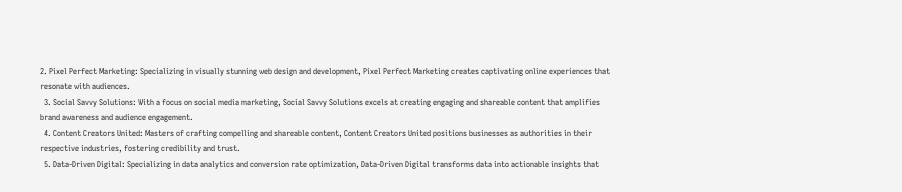2. Pixel Perfect Marketing: Specializing in visually stunning web design and development, Pixel Perfect Marketing creates captivating online experiences that resonate with audiences.
  3. Social Savvy Solutions: With a focus on social media marketing, Social Savvy Solutions excels at creating engaging and shareable content that amplifies brand awareness and audience engagement.
  4. Content Creators United: Masters of crafting compelling and shareable content, Content Creators United positions businesses as authorities in their respective industries, fostering credibility and trust.
  5. Data-Driven Digital: Specializing in data analytics and conversion rate optimization, Data-Driven Digital transforms data into actionable insights that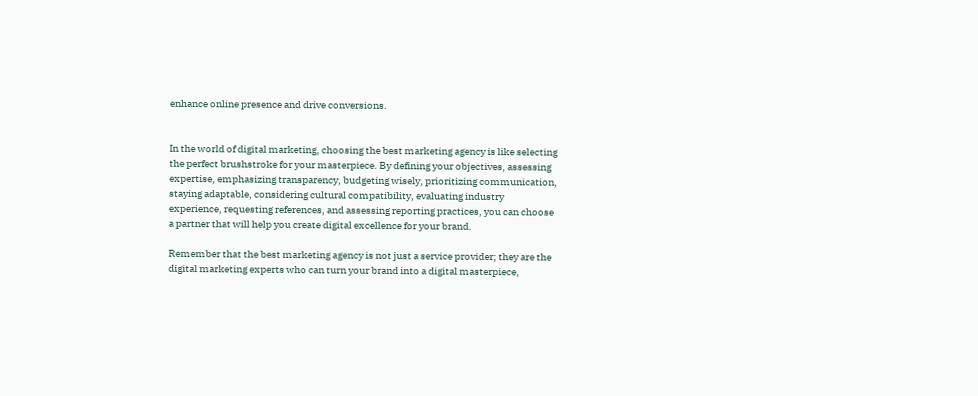enhance online presence and drive conversions.


In the world of digital marketing, choosing the best marketing agency is like selecting the perfect brushstroke for your masterpiece. By defining your objectives, assessing expertise, emphasizing transparency, budgeting wisely, prioritizing communication, staying adaptable, considering cultural compatibility, evaluating industry experience, requesting references, and assessing reporting practices, you can choose a partner that will help you create digital excellence for your brand.

Remember that the best marketing agency is not just a service provider; they are the digital marketing experts who can turn your brand into a digital masterpiece,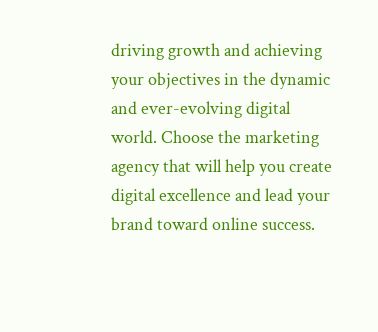driving growth and achieving your objectives in the dynamic and ever-evolving digital world. Choose the marketing agency that will help you create digital excellence and lead your brand toward online success.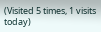(Visited 5 times, 1 visits today)